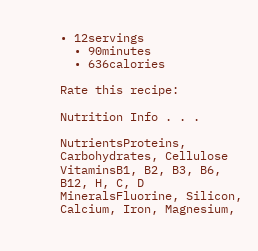• 12servings
  • 90minutes
  • 636calories

Rate this recipe:

Nutrition Info . . .

NutrientsProteins, Carbohydrates, Cellulose
VitaminsB1, B2, B3, B6, B12, H, C, D
MineralsFluorine, Silicon, Calcium, Iron, Magnesium,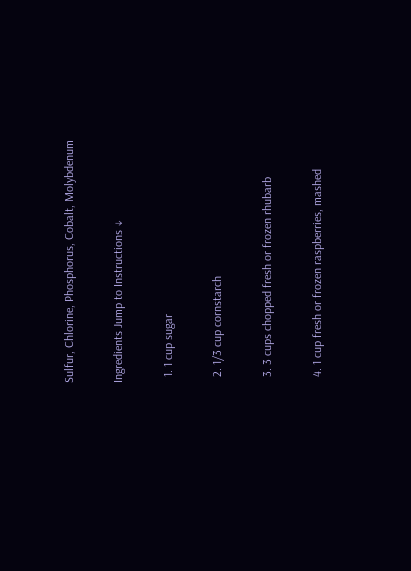Sulfur, Chlorine, Phosphorus, Cobalt, Molybdenum

Ingredients Jump to Instructions ↓

  1. 1 cup sugar

  2. 1/3 cup cornstarch

  3. 3 cups chopped fresh or frozen rhubarb

  4. 1 cup fresh or frozen raspberries, mashed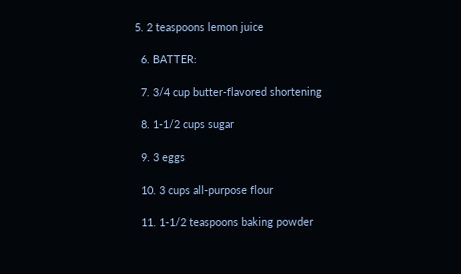5. 2 teaspoons lemon juice

  6. BATTER:

  7. 3/4 cup butter-flavored shortening

  8. 1-1/2 cups sugar

  9. 3 eggs

  10. 3 cups all-purpose flour

  11. 1-1/2 teaspoons baking powder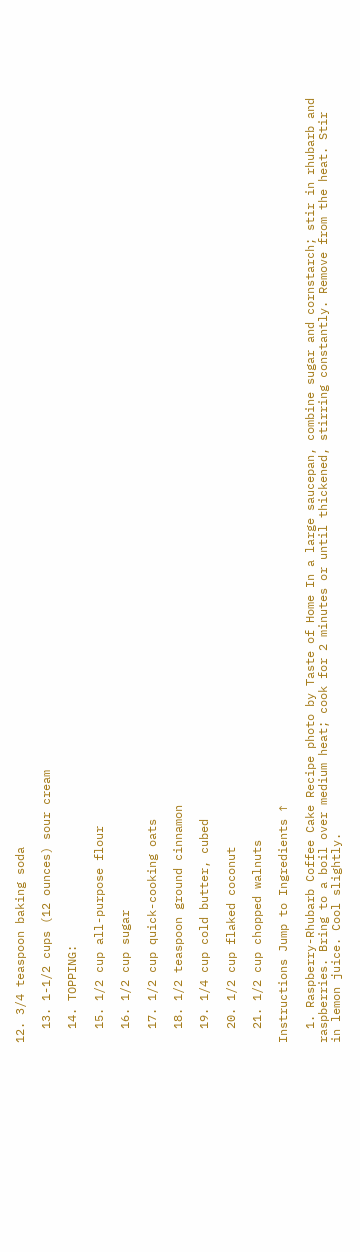12. 3/4 teaspoon baking soda

  13. 1-1/2 cups (12 ounces) sour cream

  14. TOPPING:

  15. 1/2 cup all-purpose flour

  16. 1/2 cup sugar

  17. 1/2 cup quick-cooking oats

  18. 1/2 teaspoon ground cinnamon

  19. 1/4 cup cold butter, cubed

  20. 1/2 cup flaked coconut

  21. 1/2 cup chopped walnuts

Instructions Jump to Ingredients ↑

  1. Raspberry-Rhubarb Coffee Cake Recipe photo by Taste of Home In a large saucepan, combine sugar and cornstarch; stir in rhubarb and raspberries. Bring to a boil over medium heat; cook for 2 minutes or until thickened, stirring constantly. Remove from the heat. Stir in lemon juice. Cool slightly.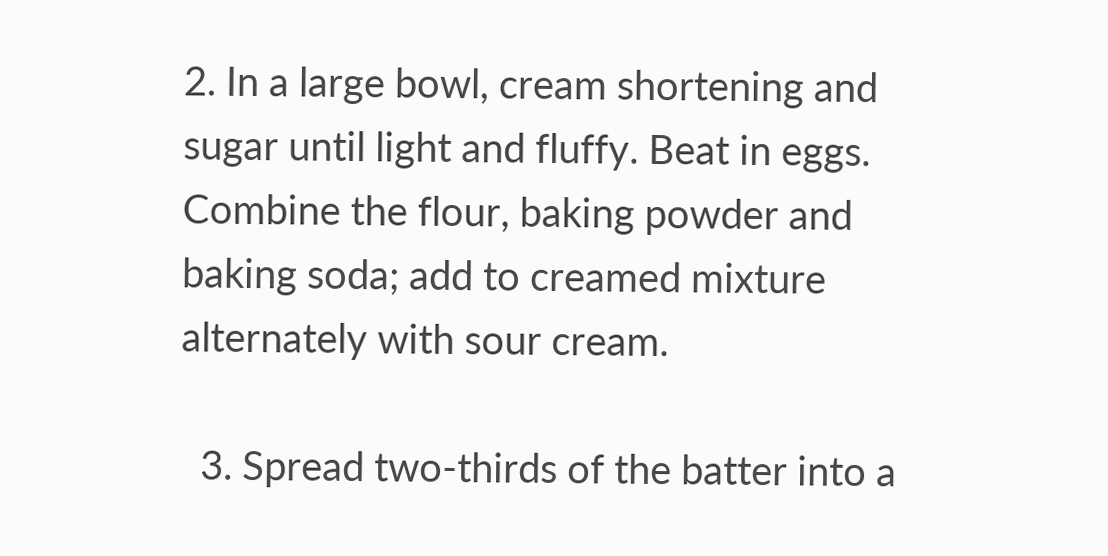2. In a large bowl, cream shortening and sugar until light and fluffy. Beat in eggs. Combine the flour, baking powder and baking soda; add to creamed mixture alternately with sour cream.

  3. Spread two-thirds of the batter into a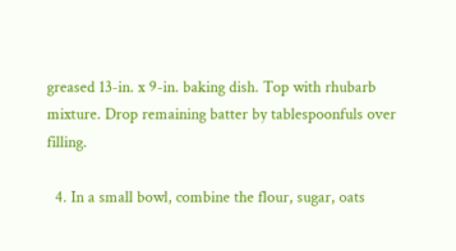greased 13-in. x 9-in. baking dish. Top with rhubarb mixture. Drop remaining batter by tablespoonfuls over filling.

  4. In a small bowl, combine the flour, sugar, oats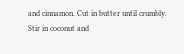and cinnamon. Cut in butter until crumbly. Stir in coconut and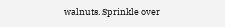walnuts. Sprinkle over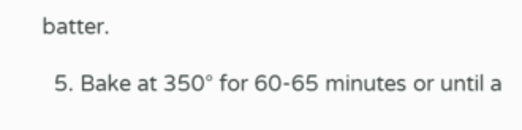batter.

  5. Bake at 350° for 60-65 minutes or until a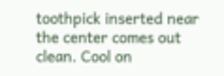toothpick inserted near the center comes out clean. Cool on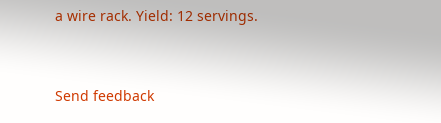a wire rack. Yield: 12 servings.


Send feedback